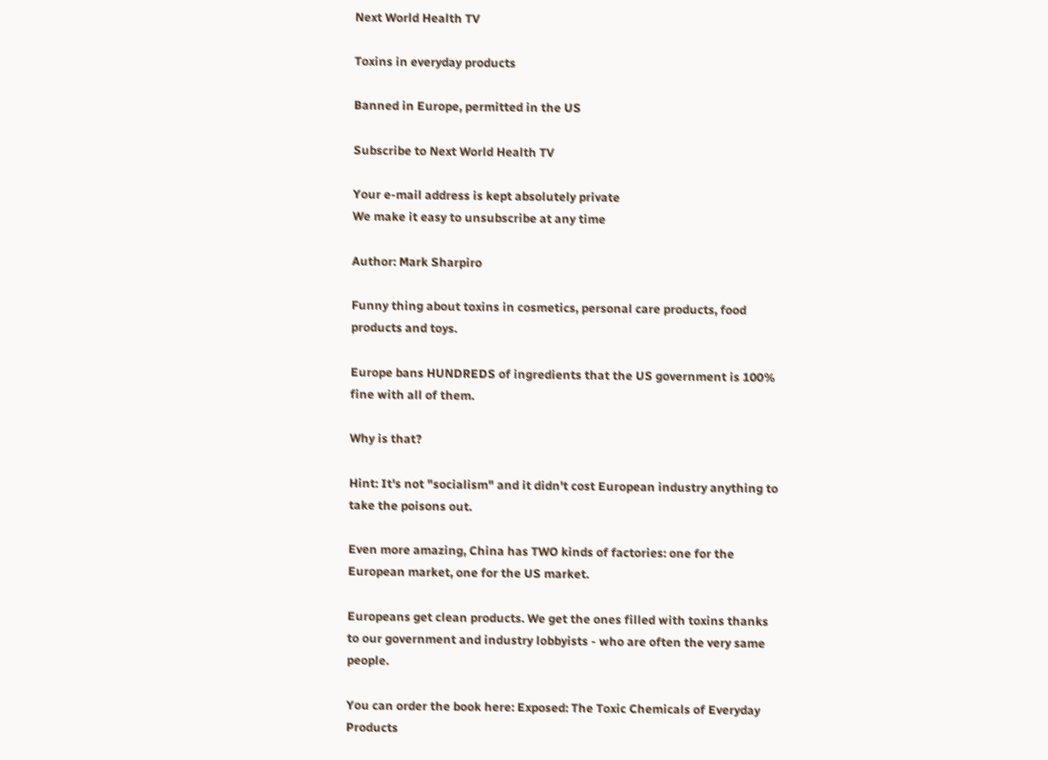Next World Health TV

Toxins in everyday products

Banned in Europe, permitted in the US

Subscribe to Next World Health TV

Your e-mail address is kept absolutely private
We make it easy to unsubscribe at any time

Author: Mark Sharpiro

Funny thing about toxins in cosmetics, personal care products, food products and toys.

Europe bans HUNDREDS of ingredients that the US government is 100% fine with all of them.

Why is that?

Hint: It's not "socialism" and it didn't cost European industry anything to take the poisons out.

Even more amazing, China has TWO kinds of factories: one for the European market, one for the US market.

Europeans get clean products. We get the ones filled with toxins thanks to our government and industry lobbyists - who are often the very same people.

You can order the book here: Exposed: The Toxic Chemicals of Everyday Products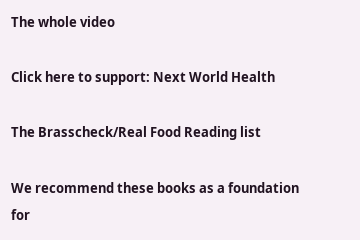The whole video

Click here to support: Next World Health

The Brasscheck/Real Food Reading list

We recommend these books as a foundation for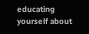educating yourself about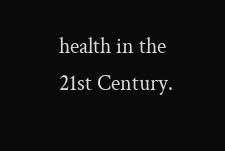health in the 21st Century.